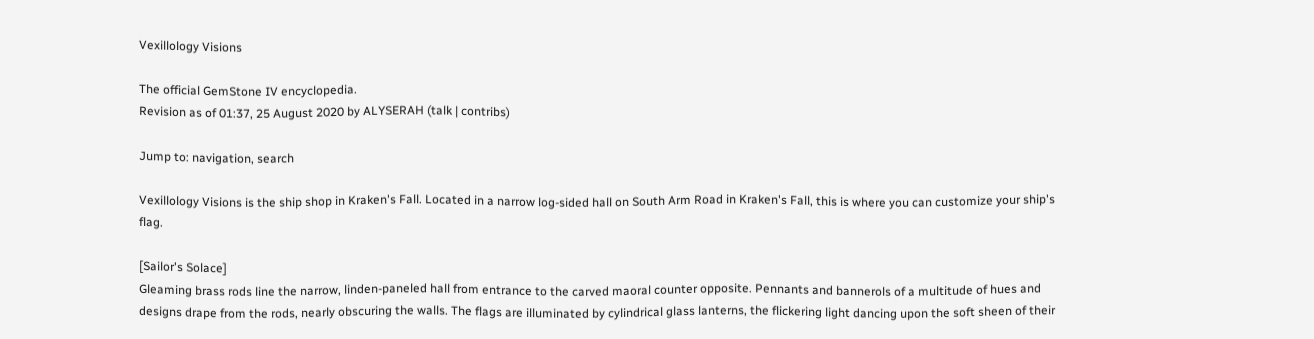Vexillology Visions

The official GemStone IV encyclopedia.
Revision as of 01:37, 25 August 2020 by ALYSERAH (talk | contribs)

Jump to: navigation, search

Vexillology Visions is the ship shop in Kraken's Fall. Located in a narrow log-sided hall on South Arm Road in Kraken's Fall, this is where you can customize your ship's flag.

[Sailor's Solace]
Gleaming brass rods line the narrow, linden-paneled hall from entrance to the carved maoral counter opposite. Pennants and bannerols of a multitude of hues and designs drape from the rods, nearly obscuring the walls. The flags are illuminated by cylindrical glass lanterns, the flickering light dancing upon the soft sheen of their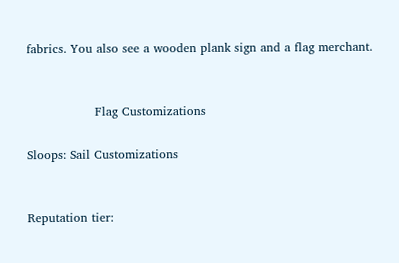fabrics. You also see a wooden plank sign and a flag merchant.


                 Flag Customizations

Sloops: Sail Customizations


Reputation tier: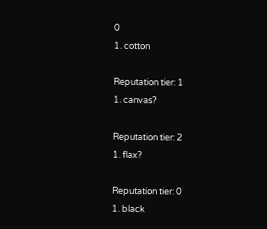0
1. cotton

Reputation tier: 1
1. canvas?

Reputation tier: 2
1. flax?

Reputation tier: 0
1. black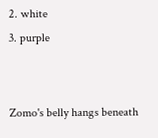2. white
3. purple


Zomo's belly hangs beneath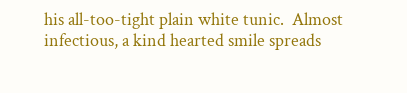his all-too-tight plain white tunic.  Almost infectious, a kind hearted smile spreads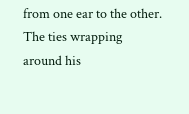from one ear to the other.  The ties wrapping around his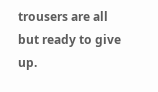trousers are all but ready to give up.